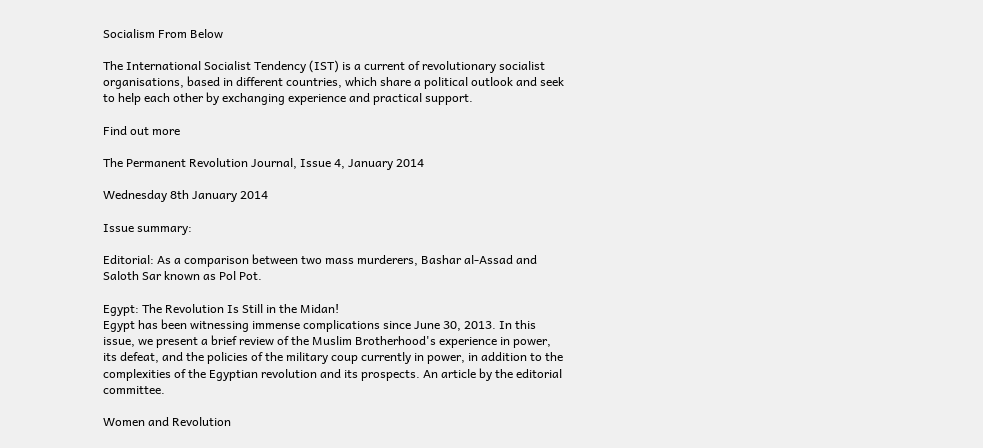Socialism From Below

The International Socialist Tendency (IST) is a current of revolutionary socialist organisations, based in different countries, which share a political outlook and seek to help each other by exchanging experience and practical support.

Find out more

The Permanent Revolution Journal, Issue 4, January 2014

Wednesday 8th January 2014

Issue summary:

Editorial: As a comparison between two mass murderers, Bashar al-Assad and Saloth Sar known as Pol Pot.

Egypt: The Revolution Is Still in the Midan!
Egypt has been witnessing immense complications since June 30, 2013. In this issue, we present a brief review of the Muslim Brotherhood's experience in power, its defeat, and the policies of the military coup currently in power, in addition to the complexities of the Egyptian revolution and its prospects. An article by the editorial committee.

Women and Revolution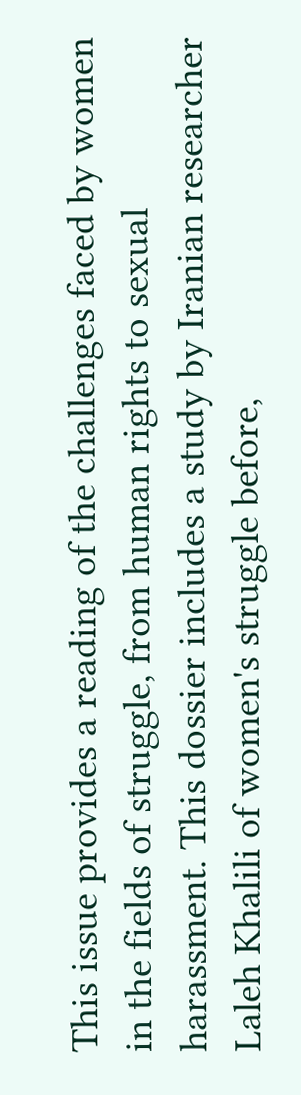This issue provides a reading of the challenges faced by women in the fields of struggle, from human rights to sexual harassment. This dossier includes a study by Iranian researcher Laleh Khalili of women's struggle before,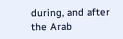during, and after the Arab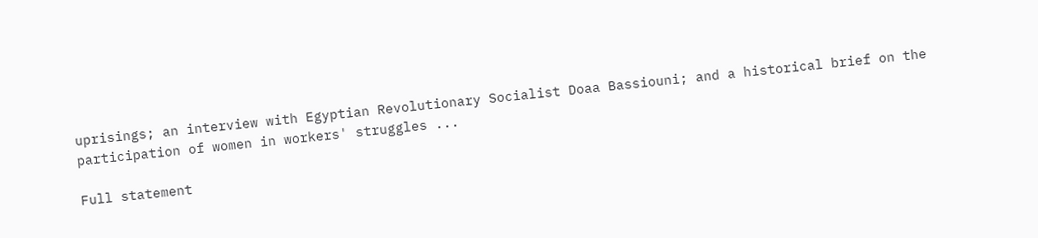uprisings; an interview with Egyptian Revolutionary Socialist Doaa Bassiouni; and a historical brief on the participation of women in workers' struggles ...

Full statement